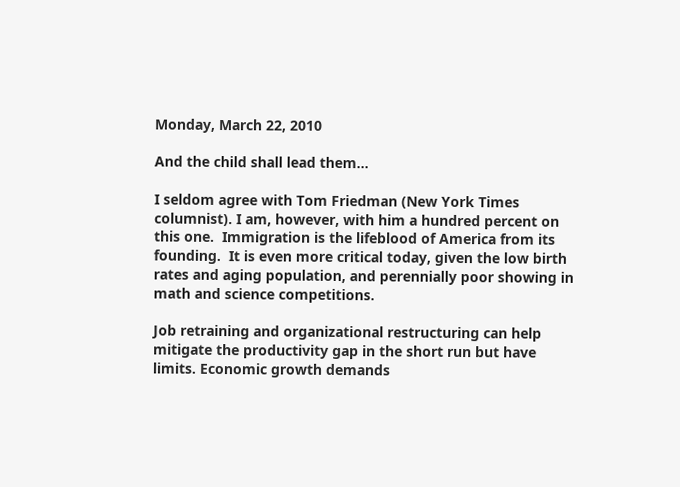Monday, March 22, 2010

And the child shall lead them...

I seldom agree with Tom Friedman (New York Times columnist). I am, however, with him a hundred percent on this one.  Immigration is the lifeblood of America from its founding.  It is even more critical today, given the low birth rates and aging population, and perennially poor showing in math and science competitions.

Job retraining and organizational restructuring can help mitigate the productivity gap in the short run but have limits. Economic growth demands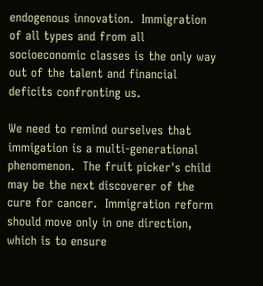endogenous innovation.  Immigration of all types and from all socioeconomic classes is the only way out of the talent and financial deficits confronting us.

We need to remind ourselves that immigation is a multi-generational phenomenon.  The fruit picker's child may be the next discoverer of the cure for cancer.  Immigration reform should move only in one direction, which is to ensure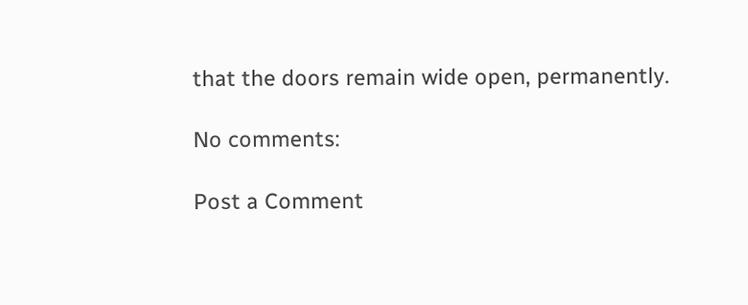that the doors remain wide open, permanently.

No comments:

Post a Comment